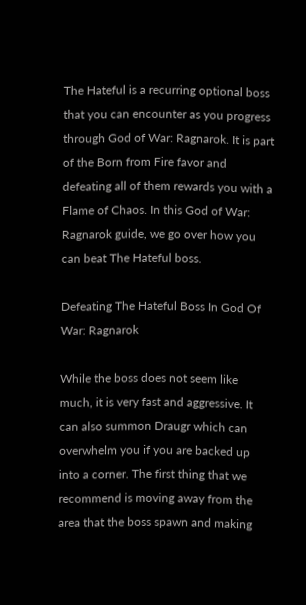The Hateful is a recurring optional boss that you can encounter as you progress through God of War: Ragnarok. It is part of the Born from Fire favor and defeating all of them rewards you with a Flame of Chaos. In this God of War: Ragnarok guide, we go over how you can beat The Hateful boss.

Defeating The Hateful Boss In God Of War: Ragnarok

While the boss does not seem like much, it is very fast and aggressive. It can also summon Draugr which can overwhelm you if you are backed up into a corner. The first thing that we recommend is moving away from the area that the boss spawn and making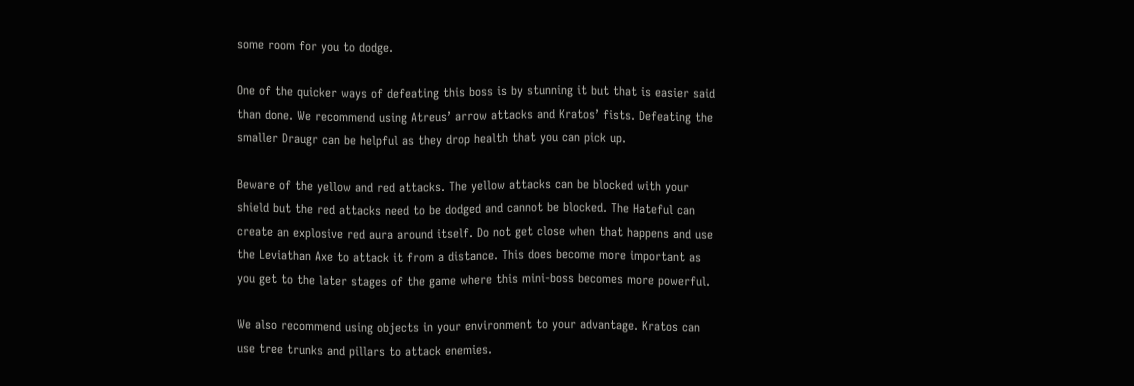some room for you to dodge.

One of the quicker ways of defeating this boss is by stunning it but that is easier said than done. We recommend using Atreus’ arrow attacks and Kratos’ fists. Defeating the smaller Draugr can be helpful as they drop health that you can pick up.

Beware of the yellow and red attacks. The yellow attacks can be blocked with your shield but the red attacks need to be dodged and cannot be blocked. The Hateful can create an explosive red aura around itself. Do not get close when that happens and use the Leviathan Axe to attack it from a distance. This does become more important as you get to the later stages of the game where this mini-boss becomes more powerful.

We also recommend using objects in your environment to your advantage. Kratos can use tree trunks and pillars to attack enemies.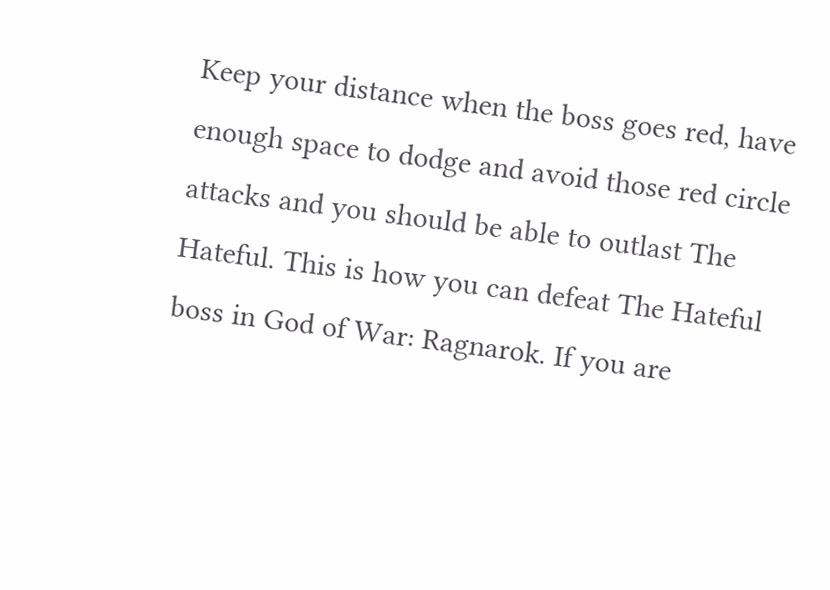Keep your distance when the boss goes red, have enough space to dodge and avoid those red circle attacks and you should be able to outlast The Hateful. This is how you can defeat The Hateful boss in God of War: Ragnarok. If you are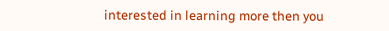interested in learning more then you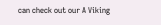can check out our A Viking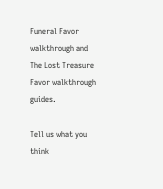Funeral Favor walkthrough and The Lost Treasure Favor walkthrough guides.

Tell us what you think